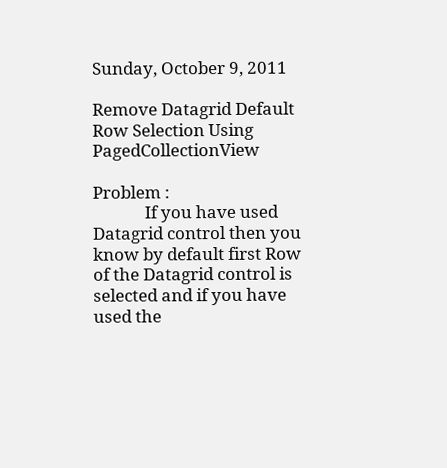Sunday, October 9, 2011

Remove Datagrid Default Row Selection Using PagedCollectionView

Problem :
             If you have used Datagrid control then you know by default first Row of the Datagrid control is selected and if you have used the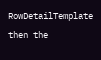RowDetailTemplate then the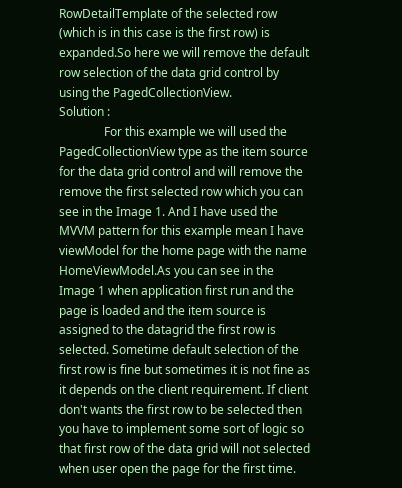RowDetailTemplate of the selected row (which is in this case is the first row) is expanded.So here we will remove the default row selection of the data grid control by using the PagedCollectionView.
Solution :
               For this example we will used the PagedCollectionView type as the item source for the data grid control and will remove the remove the first selected row which you can see in the Image 1. And I have used the MVVM pattern for this example mean I have viewModel for the home page with the name HomeViewModel.As you can see in the Image 1 when application first run and the page is loaded and the item source is assigned to the datagrid the first row is selected. Sometime default selection of the first row is fine but sometimes it is not fine as it depends on the client requirement. If client don't wants the first row to be selected then you have to implement some sort of logic so that first row of the data grid will not selected when user open the page for the first time.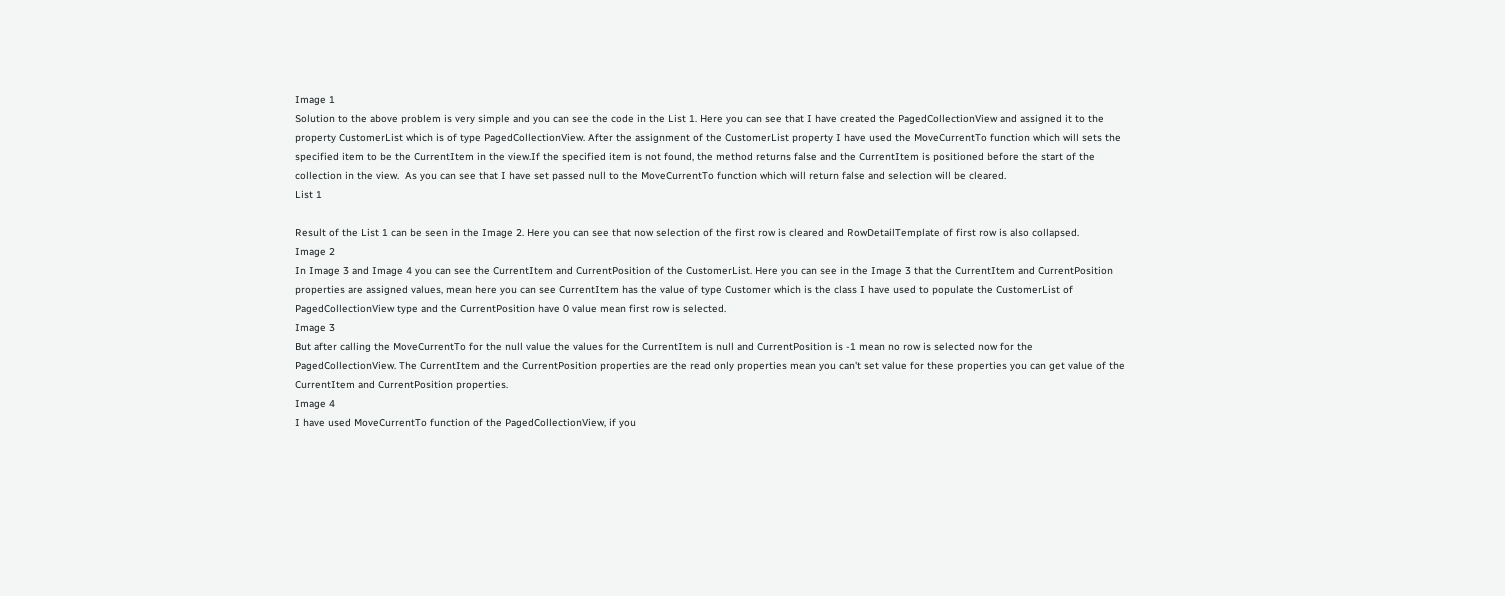Image 1
Solution to the above problem is very simple and you can see the code in the List 1. Here you can see that I have created the PagedCollectionView and assigned it to the property CustomerList which is of type PagedCollectionView. After the assignment of the CustomerList property I have used the MoveCurrentTo function which will sets the specified item to be the CurrentItem in the view.If the specified item is not found, the method returns false and the CurrentItem is positioned before the start of the collection in the view.  As you can see that I have set passed null to the MoveCurrentTo function which will return false and selection will be cleared.
List 1

Result of the List 1 can be seen in the Image 2. Here you can see that now selection of the first row is cleared and RowDetailTemplate of first row is also collapsed.
Image 2
In Image 3 and Image 4 you can see the CurrentItem and CurrentPosition of the CustomerList. Here you can see in the Image 3 that the CurrentItem and CurrentPosition properties are assigned values, mean here you can see CurrentItem has the value of type Customer which is the class I have used to populate the CustomerList of PagedCollectionView type and the CurrentPosition have 0 value mean first row is selected.
Image 3
But after calling the MoveCurrentTo for the null value the values for the CurrentItem is null and CurrentPosition is -1 mean no row is selected now for the PagedCollectionView. The CurrentItem and the CurrentPosition properties are the read only properties mean you can't set value for these properties you can get value of the CurrentItem and CurrentPosition properties.
Image 4
I have used MoveCurrentTo function of the PagedCollectionView, if you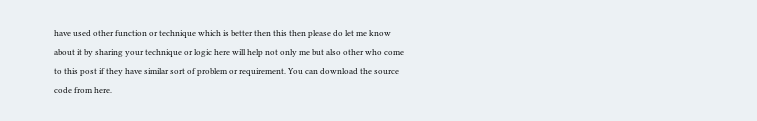have used other function or technique which is better then this then please do let me know about it by sharing your technique or logic here will help not only me but also other who come to this post if they have similar sort of problem or requirement. You can download the source code from here.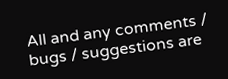All and any comments / bugs / suggestions are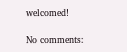welcomed!

No comments: